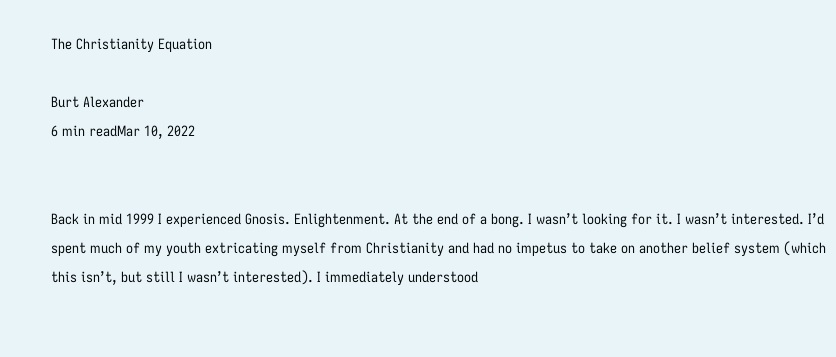The Christianity Equation

Burt Alexander
6 min readMar 10, 2022


Back in mid 1999 I experienced Gnosis. Enlightenment. At the end of a bong. I wasn’t looking for it. I wasn’t interested. I’d spent much of my youth extricating myself from Christianity and had no impetus to take on another belief system (which this isn’t, but still I wasn’t interested). I immediately understood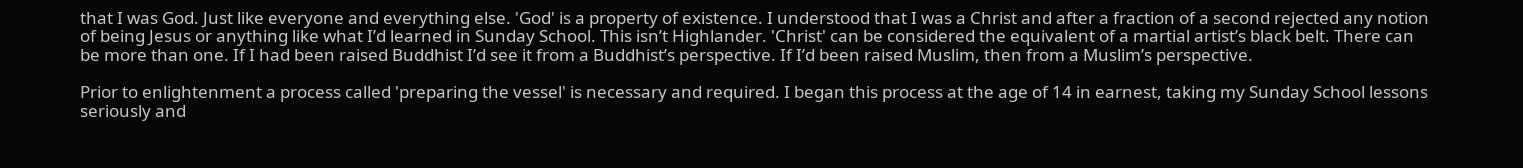that I was God. Just like everyone and everything else. 'God' is a property of existence. I understood that I was a Christ and after a fraction of a second rejected any notion of being Jesus or anything like what I’d learned in Sunday School. This isn’t Highlander. 'Christ' can be considered the equivalent of a martial artist’s black belt. There can be more than one. If I had been raised Buddhist I’d see it from a Buddhist’s perspective. If I’d been raised Muslim, then from a Muslim’s perspective.

Prior to enlightenment a process called 'preparing the vessel' is necessary and required. I began this process at the age of 14 in earnest, taking my Sunday School lessons seriously and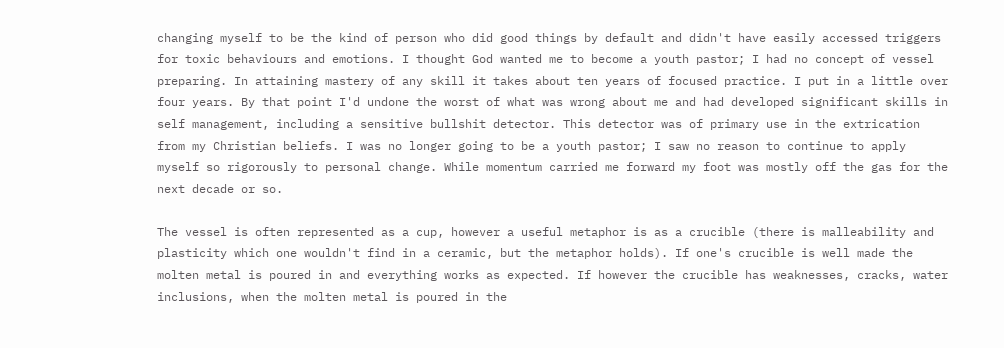changing myself to be the kind of person who did good things by default and didn't have easily accessed triggers for toxic behaviours and emotions. I thought God wanted me to become a youth pastor; I had no concept of vessel preparing. In attaining mastery of any skill it takes about ten years of focused practice. I put in a little over four years. By that point I'd undone the worst of what was wrong about me and had developed significant skills in self management, including a sensitive bullshit detector. This detector was of primary use in the extrication from my Christian beliefs. I was no longer going to be a youth pastor; I saw no reason to continue to apply myself so rigorously to personal change. While momentum carried me forward my foot was mostly off the gas for the next decade or so.

The vessel is often represented as a cup, however a useful metaphor is as a crucible (there is malleability and plasticity which one wouldn't find in a ceramic, but the metaphor holds). If one's crucible is well made the molten metal is poured in and everything works as expected. If however the crucible has weaknesses, cracks, water inclusions, when the molten metal is poured in the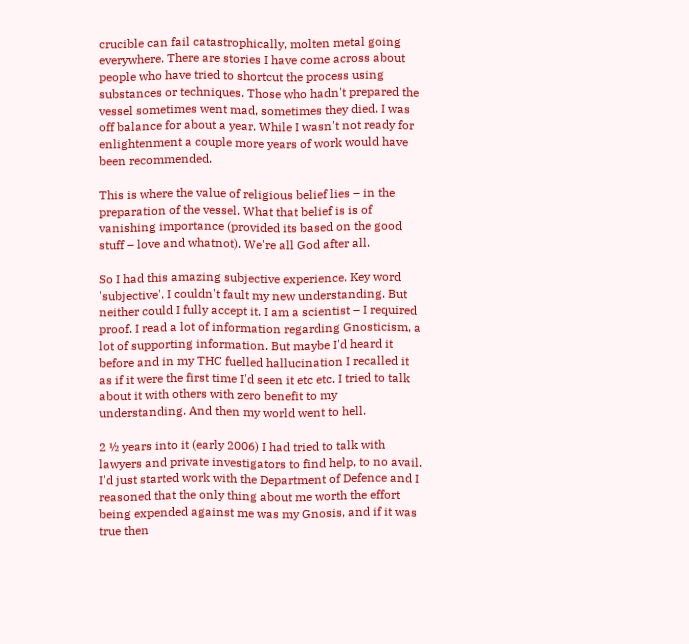crucible can fail catastrophically, molten metal going everywhere. There are stories I have come across about people who have tried to shortcut the process using substances or techniques. Those who hadn't prepared the vessel sometimes went mad, sometimes they died. I was off balance for about a year. While I wasn't not ready for enlightenment a couple more years of work would have been recommended.

This is where the value of religious belief lies – in the preparation of the vessel. What that belief is is of vanishing importance (provided its based on the good stuff – love and whatnot). We're all God after all.

So I had this amazing subjective experience. Key word 'subjective'. I couldn't fault my new understanding. But neither could I fully accept it. I am a scientist – I required proof. I read a lot of information regarding Gnosticism, a lot of supporting information. But maybe I'd heard it before and in my THC fuelled hallucination I recalled it as if it were the first time I'd seen it etc etc. I tried to talk about it with others with zero benefit to my understanding. And then my world went to hell.

2 ½ years into it (early 2006) I had tried to talk with lawyers and private investigators to find help, to no avail. I'd just started work with the Department of Defence and I reasoned that the only thing about me worth the effort being expended against me was my Gnosis, and if it was true then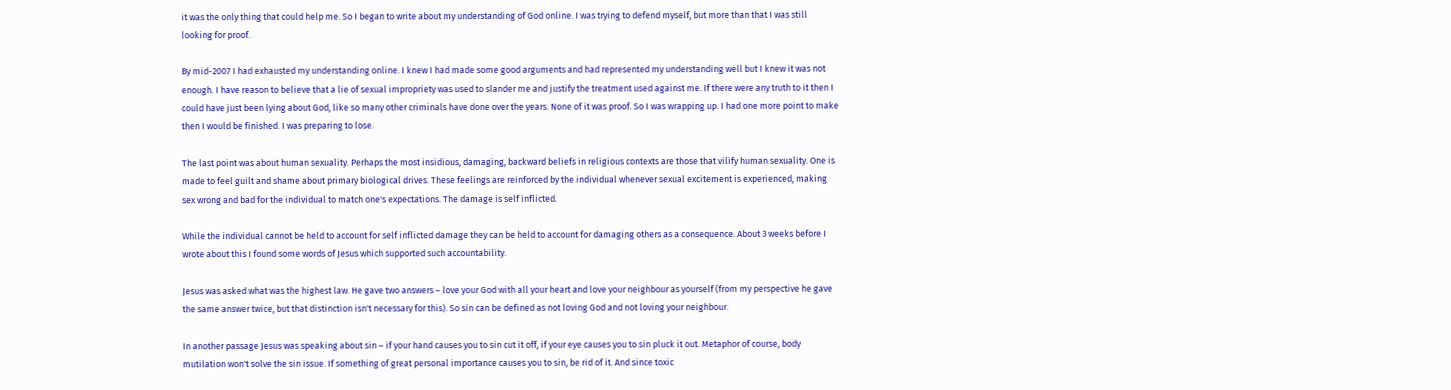it was the only thing that could help me. So I began to write about my understanding of God online. I was trying to defend myself, but more than that I was still looking for proof.

By mid-2007 I had exhausted my understanding online. I knew I had made some good arguments and had represented my understanding well but I knew it was not enough. I have reason to believe that a lie of sexual impropriety was used to slander me and justify the treatment used against me. If there were any truth to it then I could have just been lying about God, like so many other criminals have done over the years. None of it was proof. So I was wrapping up. I had one more point to make then I would be finished. I was preparing to lose.

The last point was about human sexuality. Perhaps the most insidious, damaging, backward beliefs in religious contexts are those that vilify human sexuality. One is made to feel guilt and shame about primary biological drives. These feelings are reinforced by the individual whenever sexual excitement is experienced, making sex wrong and bad for the individual to match one's expectations. The damage is self inflicted.

While the individual cannot be held to account for self inflicted damage they can be held to account for damaging others as a consequence. About 3 weeks before I wrote about this I found some words of Jesus which supported such accountability.

Jesus was asked what was the highest law. He gave two answers – love your God with all your heart and love your neighbour as yourself (from my perspective he gave the same answer twice, but that distinction isn't necessary for this). So sin can be defined as not loving God and not loving your neighbour.

In another passage Jesus was speaking about sin – if your hand causes you to sin cut it off, if your eye causes you to sin pluck it out. Metaphor of course, body mutilation won't solve the sin issue. If something of great personal importance causes you to sin, be rid of it. And since toxic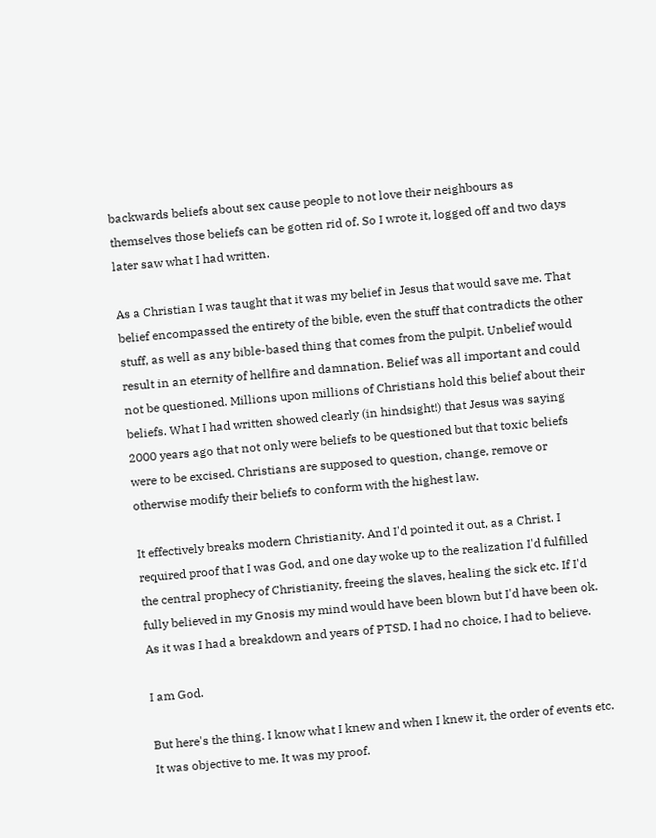backwards beliefs about sex cause people to not love their neighbours as themselves those beliefs can be gotten rid of. So I wrote it, logged off and two days later saw what I had written.

As a Christian I was taught that it was my belief in Jesus that would save me. That belief encompassed the entirety of the bible, even the stuff that contradicts the other stuff, as well as any bible-based thing that comes from the pulpit. Unbelief would result in an eternity of hellfire and damnation. Belief was all important and could not be questioned. Millions upon millions of Christians hold this belief about their beliefs. What I had written showed clearly (in hindsight!) that Jesus was saying 2000 years ago that not only were beliefs to be questioned but that toxic beliefs were to be excised. Christians are supposed to question, change, remove or otherwise modify their beliefs to conform with the highest law.

It effectively breaks modern Christianity. And I'd pointed it out, as a Christ. I required proof that I was God, and one day woke up to the realization I'd fulfilled the central prophecy of Christianity, freeing the slaves, healing the sick etc. If I'd fully believed in my Gnosis my mind would have been blown but I'd have been ok. As it was I had a breakdown and years of PTSD. I had no choice, I had to believe.

I am God.

But here's the thing. I know what I knew and when I knew it, the order of events etc. It was objective to me. It was my proof.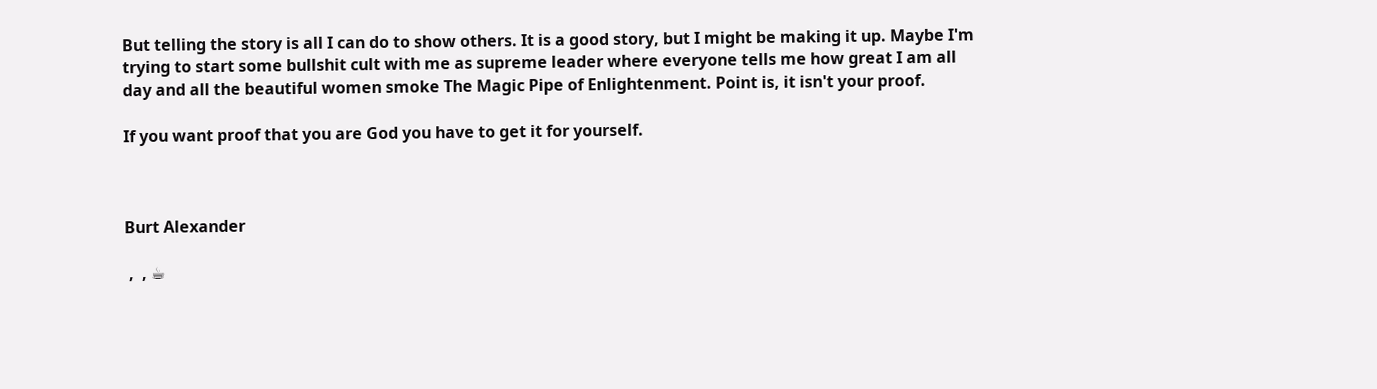But telling the story is all I can do to show others. It is a good story, but I might be making it up. Maybe I'm trying to start some bullshit cult with me as supreme leader where everyone tells me how great I am all day and all the beautiful women smoke The Magic Pipe of Enlightenment. Point is, it isn't your proof.

If you want proof that you are God you have to get it for yourself.



Burt Alexander

 ,  , ☕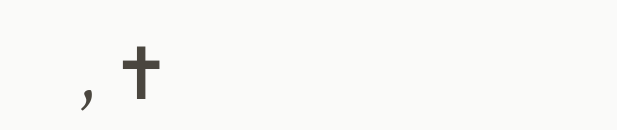, ✝